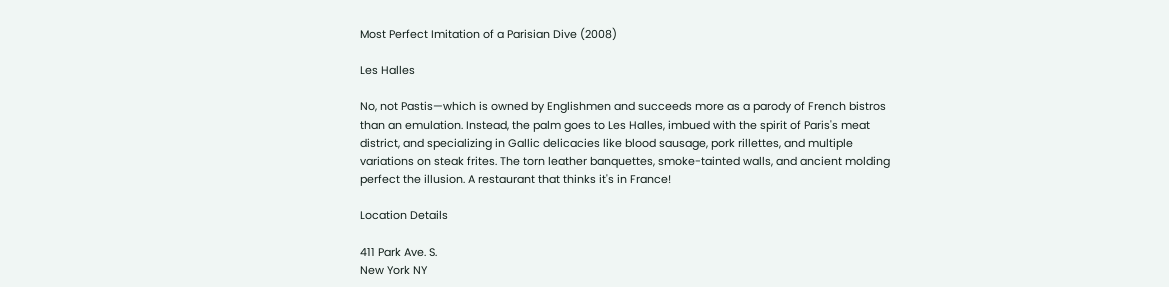Most Perfect Imitation of a Parisian Dive (2008)

Les Halles

No, not Pastis—which is owned by Englishmen and succeeds more as a parody of French bistros than an emulation. Instead, the palm goes to Les Halles, imbued with the spirit of Paris's meat district, and specializing in Gallic delicacies like blood sausage, pork rillettes, and multiple variations on steak frites. The torn leather banquettes, smoke-tainted walls, and ancient molding perfect the illusion. A restaurant that thinks it's in France!

Location Details

411 Park Ave. S.
New York NY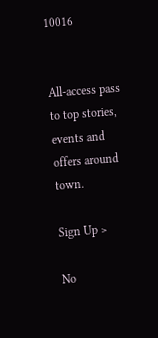10016


All-access pass to top stories, events and offers around town.

Sign Up >

No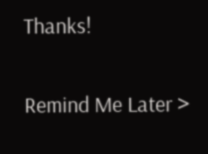Thanks!

Remind Me Later >